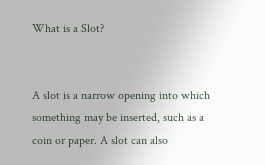What is a Slot?


A slot is a narrow opening into which something may be inserted, such as a coin or paper. A slot can also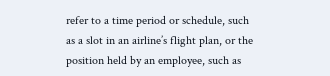refer to a time period or schedule, such as a slot in an airline’s flight plan, or the position held by an employee, such as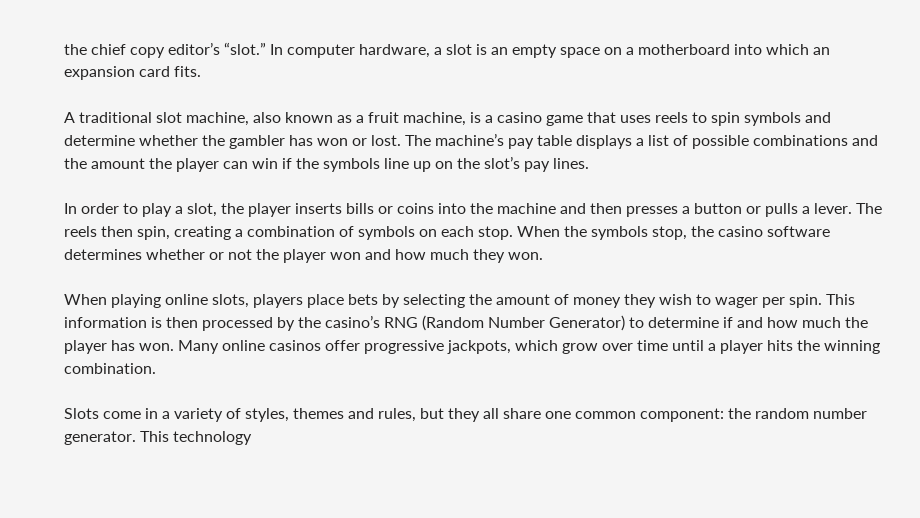the chief copy editor’s “slot.” In computer hardware, a slot is an empty space on a motherboard into which an expansion card fits.

A traditional slot machine, also known as a fruit machine, is a casino game that uses reels to spin symbols and determine whether the gambler has won or lost. The machine’s pay table displays a list of possible combinations and the amount the player can win if the symbols line up on the slot’s pay lines.

In order to play a slot, the player inserts bills or coins into the machine and then presses a button or pulls a lever. The reels then spin, creating a combination of symbols on each stop. When the symbols stop, the casino software determines whether or not the player won and how much they won.

When playing online slots, players place bets by selecting the amount of money they wish to wager per spin. This information is then processed by the casino’s RNG (Random Number Generator) to determine if and how much the player has won. Many online casinos offer progressive jackpots, which grow over time until a player hits the winning combination.

Slots come in a variety of styles, themes and rules, but they all share one common component: the random number generator. This technology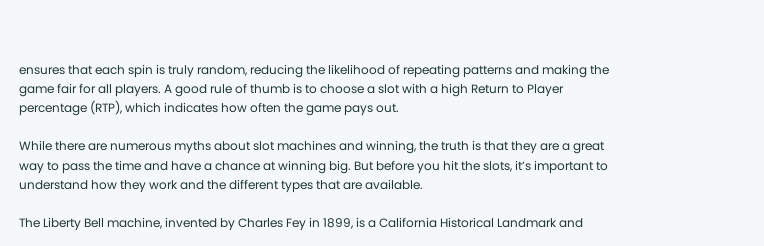ensures that each spin is truly random, reducing the likelihood of repeating patterns and making the game fair for all players. A good rule of thumb is to choose a slot with a high Return to Player percentage (RTP), which indicates how often the game pays out.

While there are numerous myths about slot machines and winning, the truth is that they are a great way to pass the time and have a chance at winning big. But before you hit the slots, it’s important to understand how they work and the different types that are available.

The Liberty Bell machine, invented by Charles Fey in 1899, is a California Historical Landmark and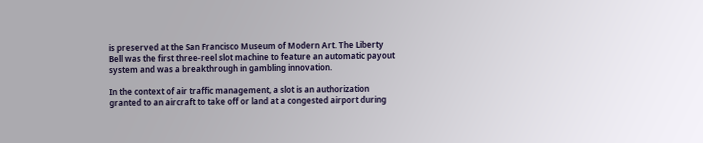is preserved at the San Francisco Museum of Modern Art. The Liberty Bell was the first three-reel slot machine to feature an automatic payout system and was a breakthrough in gambling innovation.

In the context of air traffic management, a slot is an authorization granted to an aircraft to take off or land at a congested airport during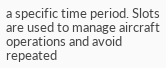a specific time period. Slots are used to manage aircraft operations and avoid repeated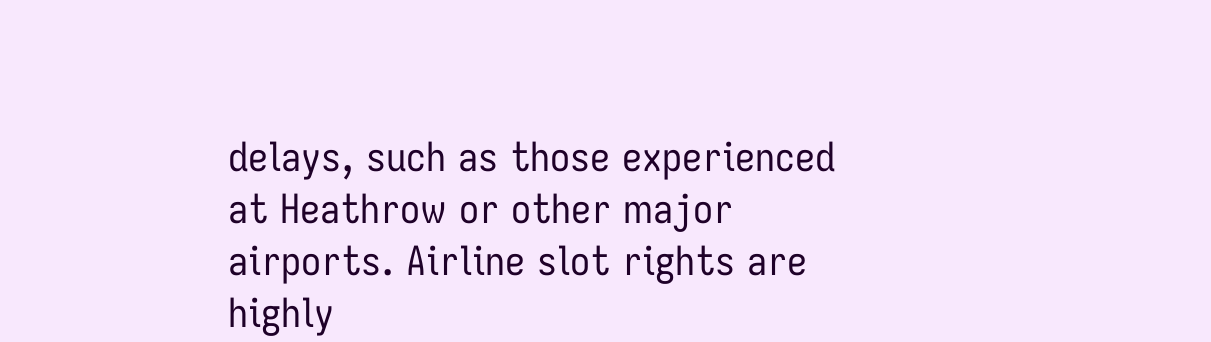delays, such as those experienced at Heathrow or other major airports. Airline slot rights are highly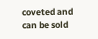coveted and can be sold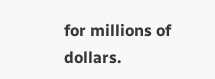for millions of dollars.